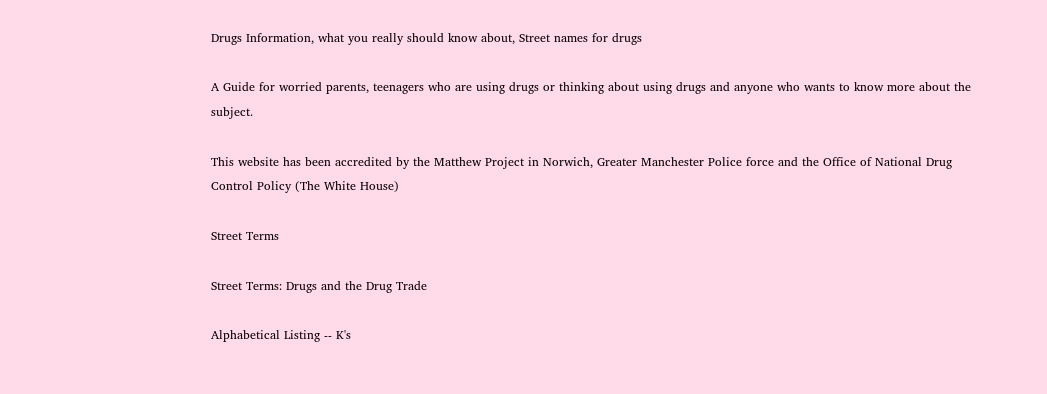Drugs Information, what you really should know about, Street names for drugs

A Guide for worried parents, teenagers who are using drugs or thinking about using drugs and anyone who wants to know more about the subject.

This website has been accredited by the Matthew Project in Norwich, Greater Manchester Police force and the Office of National Drug Control Policy (The White House)

Street Terms

Street Terms: Drugs and the Drug Trade

Alphabetical Listing -- K's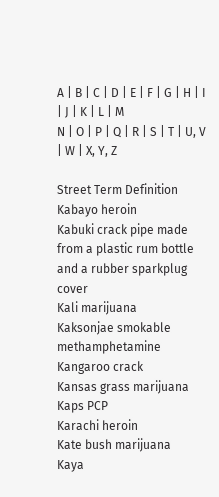A | B | C | D | E | F | G | H | I | J | K | L | M
N | O | P | Q | R | S | T | U, V | W | X, Y, Z

Street Term Definition
Kabayo heroin
Kabuki crack pipe made from a plastic rum bottle and a rubber sparkplug cover
Kali marijuana
Kaksonjae smokable methamphetamine
Kangaroo crack
Kansas grass marijuana
Kaps PCP
Karachi heroin
Kate bush marijuana
Kaya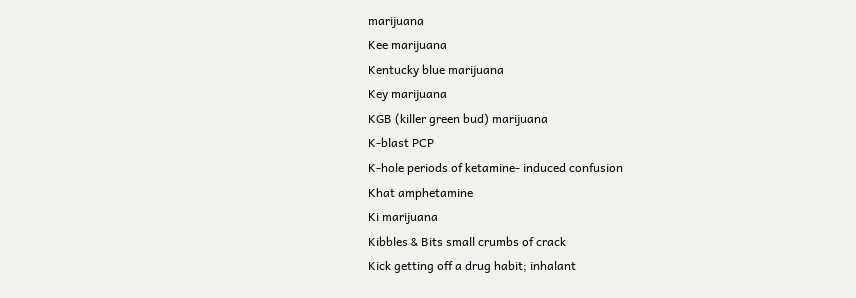marijuana
Kee marijuana
Kentucky blue marijuana
Key marijuana
KGB (killer green bud) marijuana
K-blast PCP
K-hole periods of ketamine- induced confusion
Khat amphetamine
Ki marijuana
Kibbles & Bits small crumbs of crack
Kick getting off a drug habit; inhalant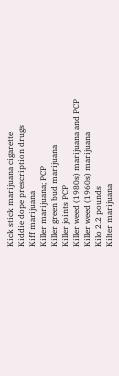Kick stick marijuana cigarette
Kiddie dope prescription drugs
Kiff marijuana
Killer marijuana; PCP
Killer green bud marijuana
Killer joints PCP
Killer weed (1980s) marijuana and PCP
Killer weed (1960s) marijuana
Kilo 2.2 pounds
Kilter marijuana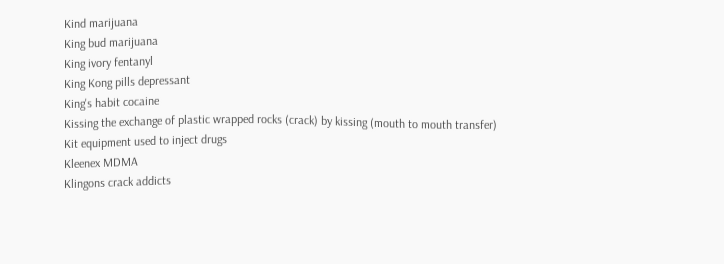Kind marijuana
King bud marijuana
King ivory fentanyl
King Kong pills depressant
King's habit cocaine
Kissing the exchange of plastic wrapped rocks (crack) by kissing (mouth to mouth transfer)
Kit equipment used to inject drugs
Kleenex MDMA
Klingons crack addicts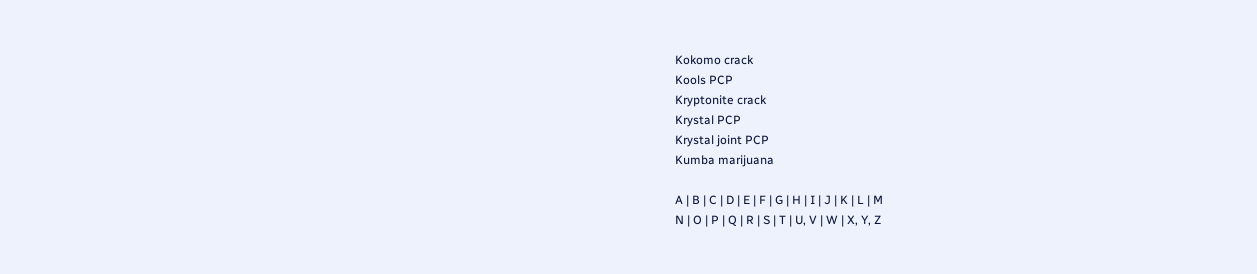Kokomo crack
Kools PCP
Kryptonite crack
Krystal PCP
Krystal joint PCP
Kumba marijuana

A | B | C | D | E | F | G | H | I | J | K | L | M
N | O | P | Q | R | S | T | U, V | W | X, Y, Z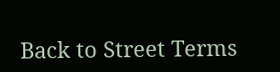Back to Street Terms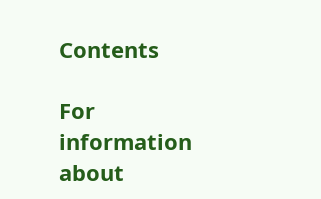Contents

For information about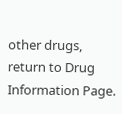other drugs, return to Drug Information Page.